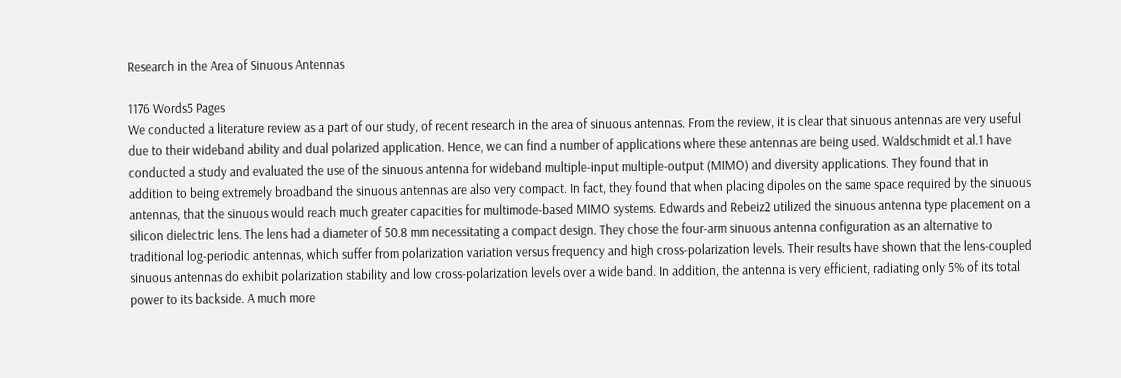Research in the Area of Sinuous Antennas

1176 Words5 Pages
We conducted a literature review as a part of our study, of recent research in the area of sinuous antennas. From the review, it is clear that sinuous antennas are very useful due to their wideband ability and dual polarized application. Hence, we can find a number of applications where these antennas are being used. Waldschmidt et al.1 have conducted a study and evaluated the use of the sinuous antenna for wideband multiple-input multiple-output (MIMO) and diversity applications. They found that in addition to being extremely broadband the sinuous antennas are also very compact. In fact, they found that when placing dipoles on the same space required by the sinuous antennas, that the sinuous would reach much greater capacities for multimode-based MIMO systems. Edwards and Rebeiz2 utilized the sinuous antenna type placement on a silicon dielectric lens. The lens had a diameter of 50.8 mm necessitating a compact design. They chose the four-arm sinuous antenna configuration as an alternative to traditional log-periodic antennas, which suffer from polarization variation versus frequency and high cross-polarization levels. Their results have shown that the lens-coupled sinuous antennas do exhibit polarization stability and low cross-polarization levels over a wide band. In addition, the antenna is very efficient, radiating only 5% of its total power to its backside. A much more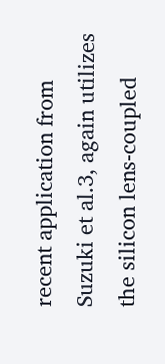recent application from Suzuki et al.3, again utilizes the silicon lens-coupled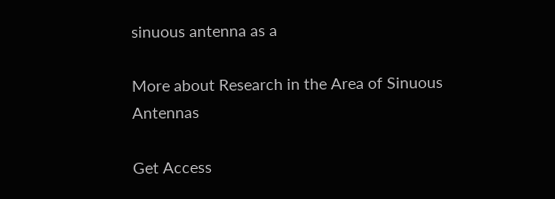sinuous antenna as a

More about Research in the Area of Sinuous Antennas

Get Access